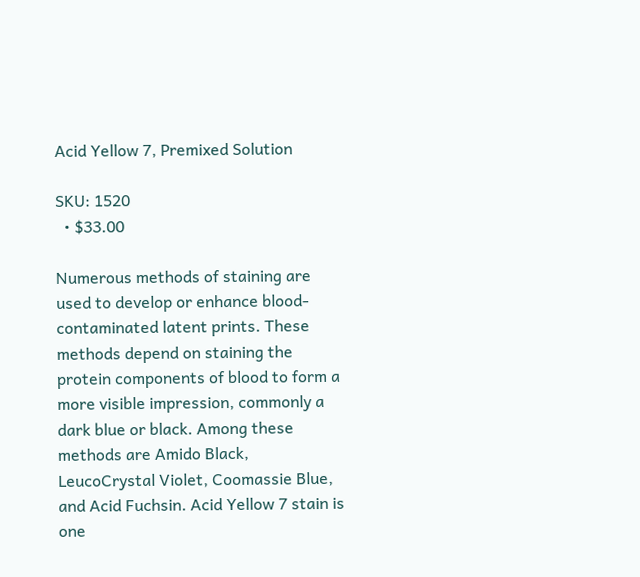Acid Yellow 7, Premixed Solution

SKU: 1520
  • $33.00

Numerous methods of staining are used to develop or enhance blood-contaminated latent prints. These methods depend on staining the protein components of blood to form a more visible impression, commonly a dark blue or black. Among these methods are Amido Black, LeucoCrystal Violet, Coomassie Blue, and Acid Fuchsin. Acid Yellow 7 stain is one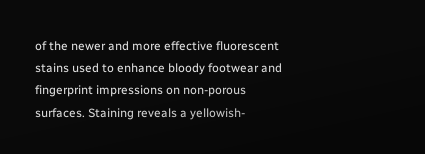of the newer and more effective fluorescent stains used to enhance bloody footwear and fingerprint impressions on non-porous surfaces. Staining reveals a yellowish-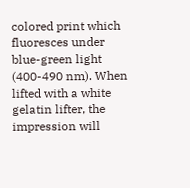colored print which fluoresces under blue-green light (400-490 nm). When lifted with a white gelatin lifter, the impression will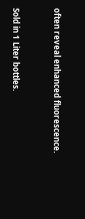often reveal enhanced fluorescence.


Sold in 1 Liter bottles.